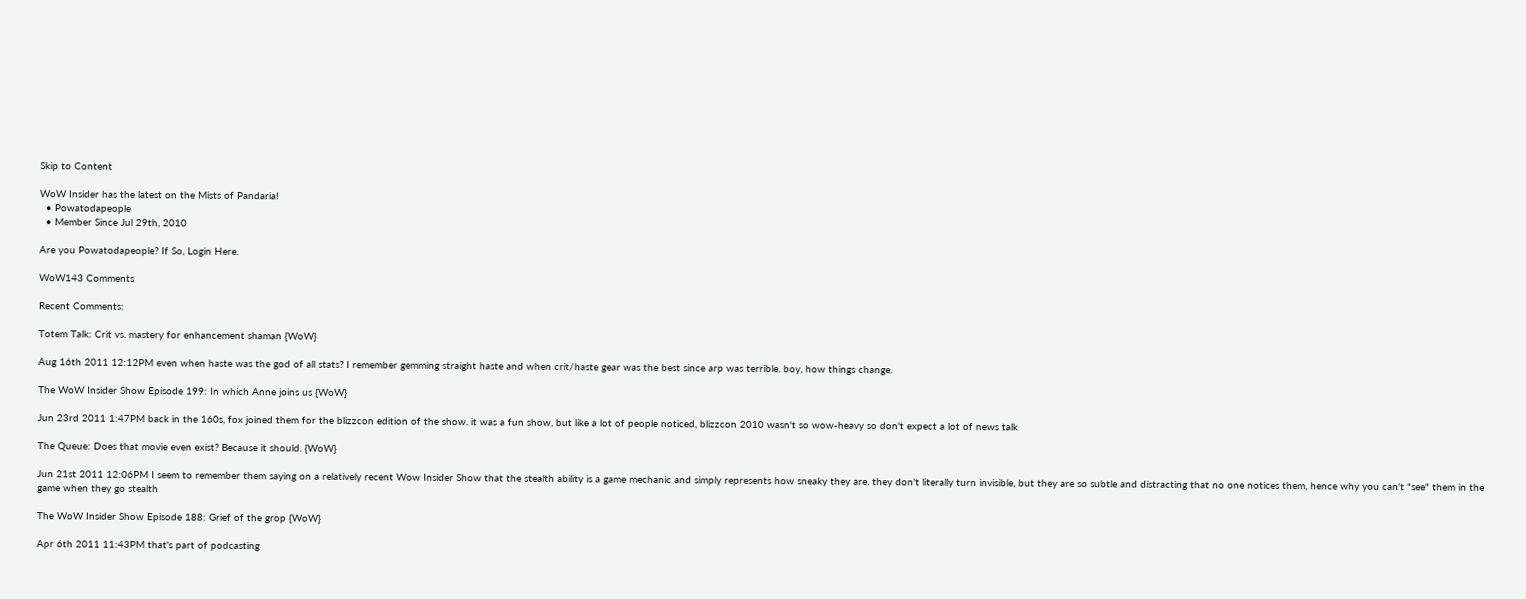Skip to Content

WoW Insider has the latest on the Mists of Pandaria!
  • Powatodapeople
  • Member Since Jul 29th, 2010

Are you Powatodapeople? If So, Login Here.

WoW143 Comments

Recent Comments:

Totem Talk: Crit vs. mastery for enhancement shaman {WoW}

Aug 16th 2011 12:12PM even when haste was the god of all stats? I remember gemming straight haste and when crit/haste gear was the best since arp was terrible. boy, how things change.

The WoW Insider Show Episode 199: In which Anne joins us {WoW}

Jun 23rd 2011 1:47PM back in the 160s, fox joined them for the blizzcon edition of the show. it was a fun show, but like a lot of people noticed, blizzcon 2010 wasn't so wow-heavy so don't expect a lot of news talk

The Queue: Does that movie even exist? Because it should. {WoW}

Jun 21st 2011 12:06PM I seem to remember them saying on a relatively recent Wow Insider Show that the stealth ability is a game mechanic and simply represents how sneaky they are. they don't literally turn invisible, but they are so subtle and distracting that no one notices them, hence why you can't "see" them in the game when they go stealth

The WoW Insider Show Episode 188: Grief of the grop {WoW}

Apr 6th 2011 11:43PM that's part of podcasting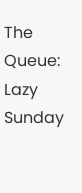The Queue: Lazy Sunday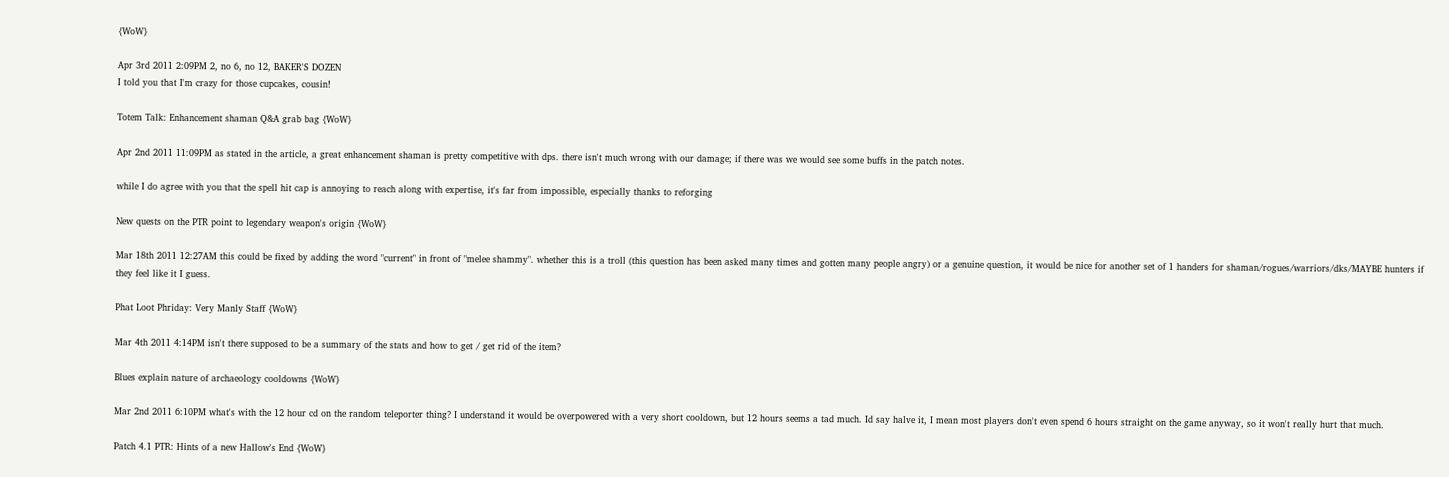{WoW}

Apr 3rd 2011 2:09PM 2, no 6, no 12, BAKER'S DOZEN
I told you that I'm crazy for those cupcakes, cousin!

Totem Talk: Enhancement shaman Q&A grab bag {WoW}

Apr 2nd 2011 11:09PM as stated in the article, a great enhancement shaman is pretty competitive with dps. there isn't much wrong with our damage; if there was we would see some buffs in the patch notes.

while I do agree with you that the spell hit cap is annoying to reach along with expertise, it's far from impossible, especially thanks to reforging

New quests on the PTR point to legendary weapon's origin {WoW}

Mar 18th 2011 12:27AM this could be fixed by adding the word "current" in front of "melee shammy". whether this is a troll (this question has been asked many times and gotten many people angry) or a genuine question, it would be nice for another set of 1 handers for shaman/rogues/warriors/dks/MAYBE hunters if they feel like it I guess.

Phat Loot Phriday: Very Manly Staff {WoW}

Mar 4th 2011 4:14PM isn't there supposed to be a summary of the stats and how to get / get rid of the item?

Blues explain nature of archaeology cooldowns {WoW}

Mar 2nd 2011 6:10PM what's with the 12 hour cd on the random teleporter thing? I understand it would be overpowered with a very short cooldown, but 12 hours seems a tad much. Id say halve it, I mean most players don't even spend 6 hours straight on the game anyway, so it won't really hurt that much.

Patch 4.1 PTR: Hints of a new Hallow's End {WoW}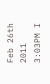Feb 26th 2011 3:03PM I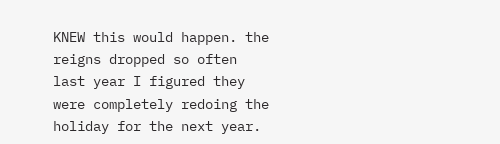KNEW this would happen. the reigns dropped so often last year I figured they were completely redoing the holiday for the next year.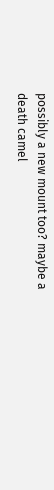possibly a new mount too? maybe a death camel